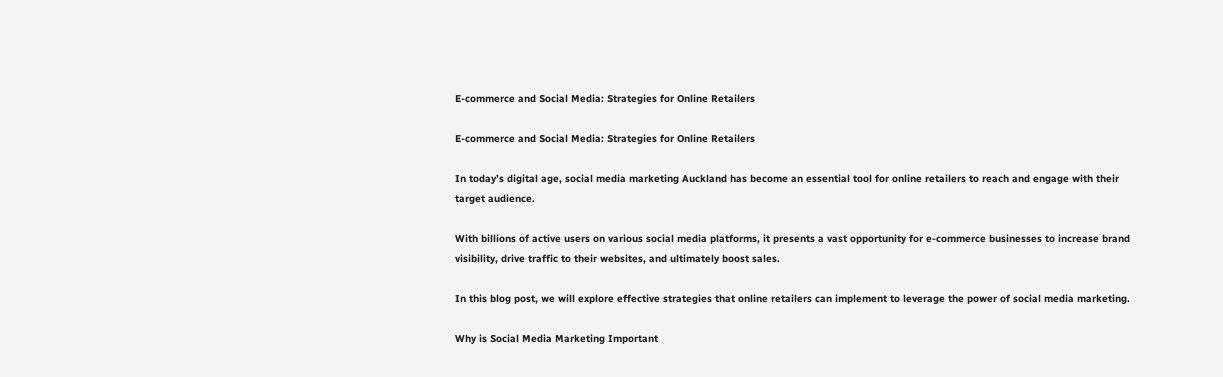E-commerce and Social Media: Strategies for Online Retailers

E-commerce and Social Media: Strategies for Online Retailers

In today’s digital age, social media marketing Auckland has become an essential tool for online retailers to reach and engage with their target audience.

With billions of active users on various social media platforms, it presents a vast opportunity for e-commerce businesses to increase brand visibility, drive traffic to their websites, and ultimately boost sales.

In this blog post, we will explore effective strategies that online retailers can implement to leverage the power of social media marketing.

Why is Social Media Marketing Important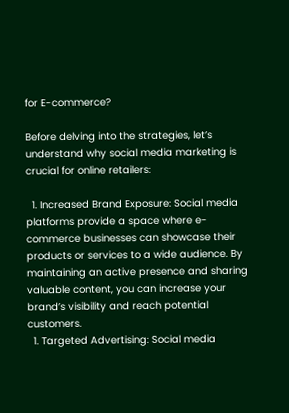for E-commerce?

Before delving into the strategies, let’s understand why social media marketing is crucial for online retailers:

  1. Increased Brand Exposure: Social media platforms provide a space where e-commerce businesses can showcase their products or services to a wide audience. By maintaining an active presence and sharing valuable content, you can increase your brand’s visibility and reach potential customers.
  1. Targeted Advertising: Social media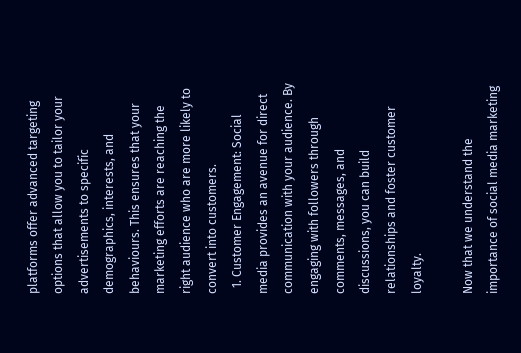platforms offer advanced targeting options that allow you to tailor your advertisements to specific demographics, interests, and behaviours. This ensures that your marketing efforts are reaching the right audience who are more likely to convert into customers.
  1. Customer Engagement: Social media provides an avenue for direct communication with your audience. By engaging with followers through comments, messages, and discussions, you can build relationships and foster customer loyalty.

Now that we understand the importance of social media marketing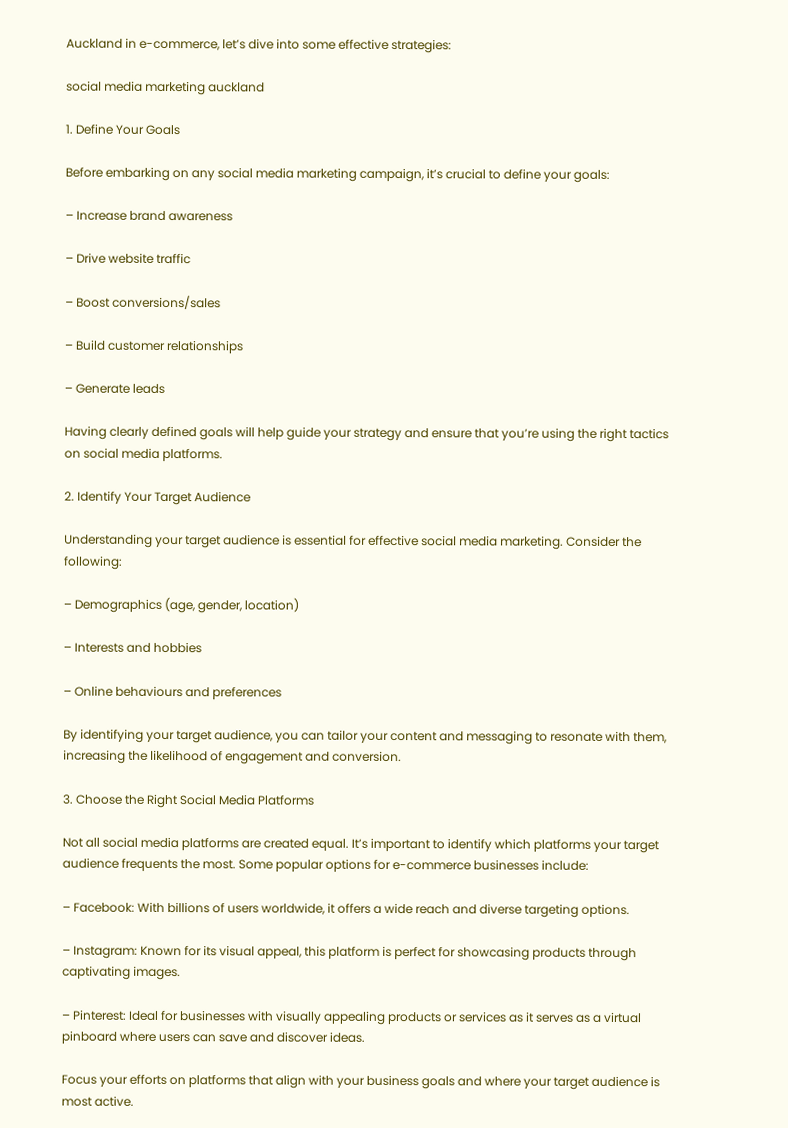Auckland in e-commerce, let’s dive into some effective strategies:

social media marketing auckland

1. Define Your Goals

Before embarking on any social media marketing campaign, it’s crucial to define your goals:

– Increase brand awareness

– Drive website traffic

– Boost conversions/sales

– Build customer relationships

– Generate leads

Having clearly defined goals will help guide your strategy and ensure that you’re using the right tactics on social media platforms.

2. Identify Your Target Audience

Understanding your target audience is essential for effective social media marketing. Consider the following:

– Demographics (age, gender, location)

– Interests and hobbies

– Online behaviours and preferences

By identifying your target audience, you can tailor your content and messaging to resonate with them, increasing the likelihood of engagement and conversion.

3. Choose the Right Social Media Platforms

Not all social media platforms are created equal. It’s important to identify which platforms your target audience frequents the most. Some popular options for e-commerce businesses include:

– Facebook: With billions of users worldwide, it offers a wide reach and diverse targeting options.

– Instagram: Known for its visual appeal, this platform is perfect for showcasing products through captivating images.

– Pinterest: Ideal for businesses with visually appealing products or services as it serves as a virtual pinboard where users can save and discover ideas.

Focus your efforts on platforms that align with your business goals and where your target audience is most active.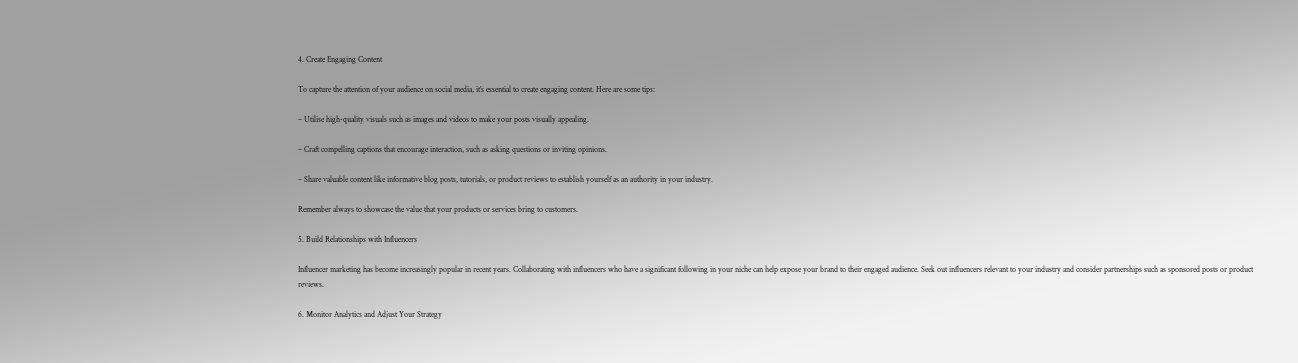4. Create Engaging Content

To capture the attention of your audience on social media, it’s essential to create engaging content. Here are some tips:

– Utilise high-quality visuals such as images and videos to make your posts visually appealing.

– Craft compelling captions that encourage interaction, such as asking questions or inviting opinions.

– Share valuable content like informative blog posts, tutorials, or product reviews to establish yourself as an authority in your industry.

Remember always to showcase the value that your products or services bring to customers.

5. Build Relationships with Influencers

Influencer marketing has become increasingly popular in recent years. Collaborating with influencers who have a significant following in your niche can help expose your brand to their engaged audience. Seek out influencers relevant to your industry and consider partnerships such as sponsored posts or product reviews.

6. Monitor Analytics and Adjust Your Strategy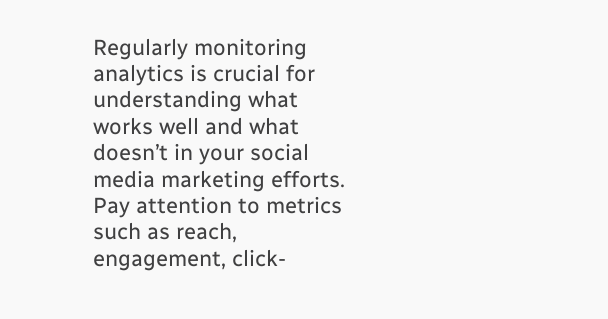Regularly monitoring analytics is crucial for understanding what works well and what doesn’t in your social media marketing efforts. Pay attention to metrics such as reach, engagement, click-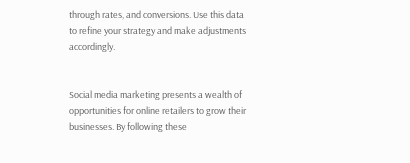through rates, and conversions. Use this data to refine your strategy and make adjustments accordingly.


Social media marketing presents a wealth of opportunities for online retailers to grow their businesses. By following these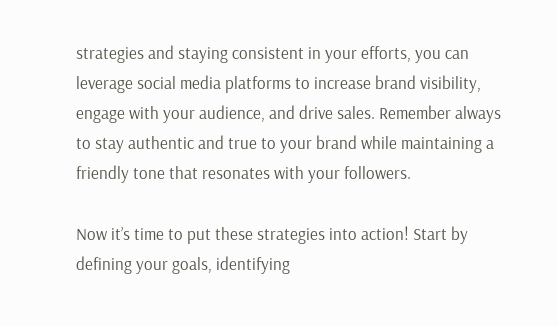strategies and staying consistent in your efforts, you can leverage social media platforms to increase brand visibility, engage with your audience, and drive sales. Remember always to stay authentic and true to your brand while maintaining a friendly tone that resonates with your followers.

Now it’s time to put these strategies into action! Start by defining your goals, identifying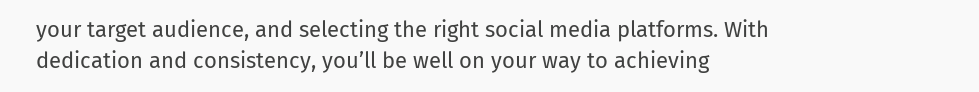your target audience, and selecting the right social media platforms. With dedication and consistency, you’ll be well on your way to achieving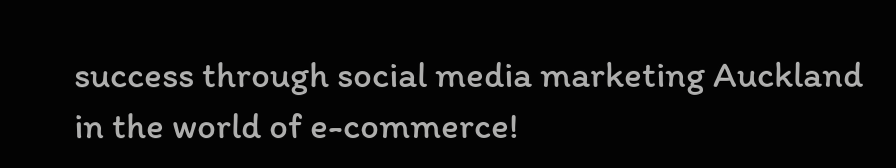success through social media marketing Auckland in the world of e-commerce!